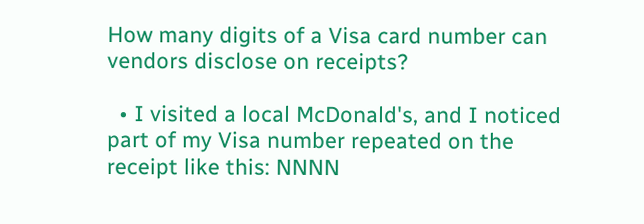How many digits of a Visa card number can vendors disclose on receipts?

  • I visited a local McDonald's, and I noticed part of my Visa number repeated on the receipt like this: NNNN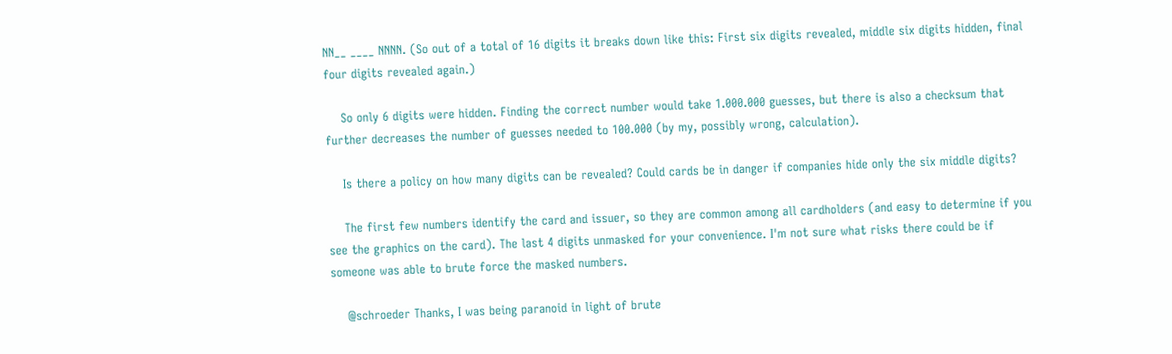NN__ ____ NNNN. (So out of a total of 16 digits it breaks down like this: First six digits revealed, middle six digits hidden, final four digits revealed again.)

    So only 6 digits were hidden. Finding the correct number would take 1.000.000 guesses, but there is also a checksum that further decreases the number of guesses needed to 100.000 (by my, possibly wrong, calculation).

    Is there a policy on how many digits can be revealed? Could cards be in danger if companies hide only the six middle digits?

    The first few numbers identify the card and issuer, so they are common among all cardholders (and easy to determine if you see the graphics on the card). The last 4 digits unmasked for your convenience. I'm not sure what risks there could be if someone was able to brute force the masked numbers.

    @schroeder Thanks, I was being paranoid in light of brute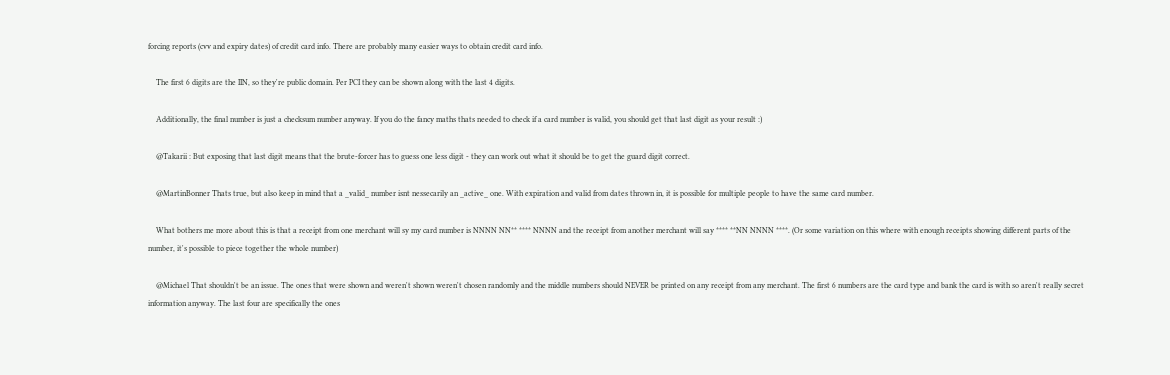forcing reports (cvv and expiry dates) of credit card info. There are probably many easier ways to obtain credit card info.

    The first 6 digits are the IIN, so they're public domain. Per PCI they can be shown along with the last 4 digits.

    Additionally, the final number is just a checksum number anyway. If you do the fancy maths thats needed to check if a card number is valid, you should get that last digit as your result :)

    @Takarii : But exposing that last digit means that the brute-forcer has to guess one less digit - they can work out what it should be to get the guard digit correct.

    @MartinBonner Thats true, but also keep in mind that a _valid_ number isnt nessecarily an _active_ one. With expiration and valid from dates thrown in, it is possible for multiple people to have the same card number.

    What bothers me more about this is that a receipt from one merchant will sy my card number is NNNN NN** **** NNNN and the receipt from another merchant will say **** **NN NNNN ****. (Or some variation on this where with enough receipts showing different parts of the number, it's possible to piece together the whole number)

    @Michael That shouldn't be an issue. The ones that were shown and weren't shown weren't chosen randomly and the middle numbers should NEVER be printed on any receipt from any merchant. The first 6 numbers are the card type and bank the card is with so aren't really secret information anyway. The last four are specifically the ones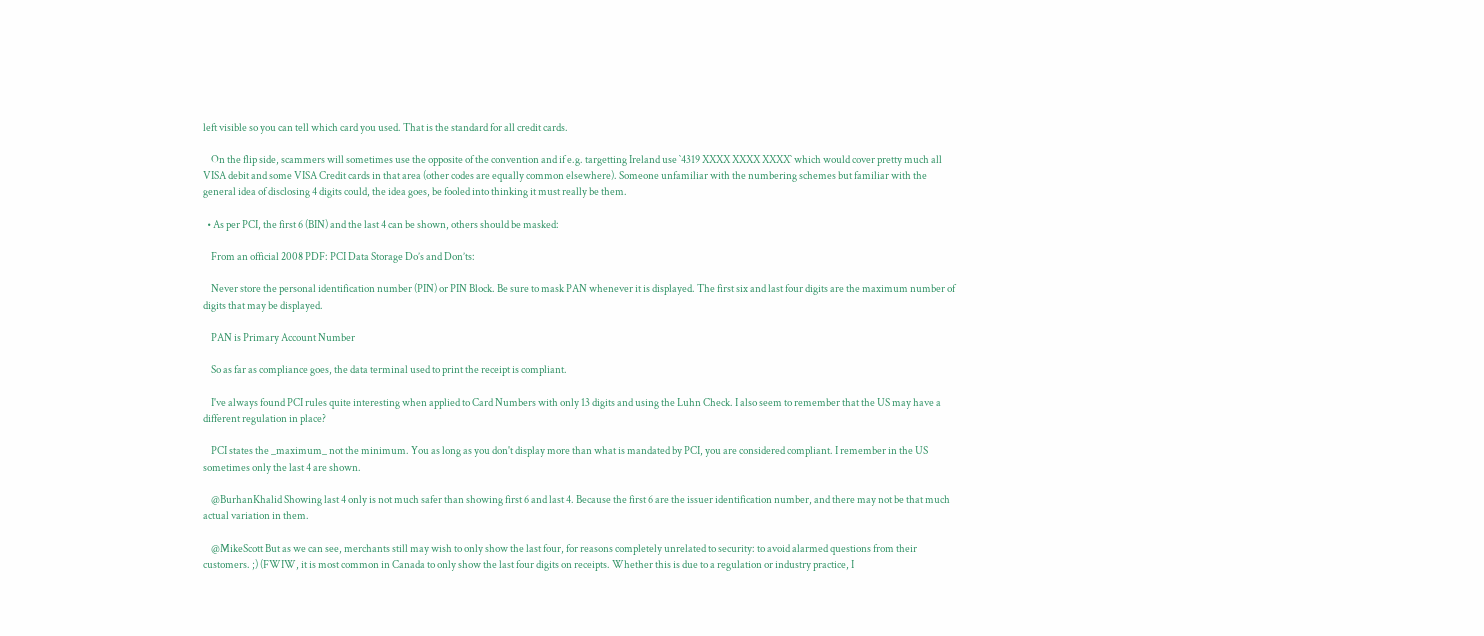left visible so you can tell which card you used. That is the standard for all credit cards.

    On the flip side, scammers will sometimes use the opposite of the convention and if e.g. targetting Ireland use `4319 XXXX XXXX XXXX` which would cover pretty much all VISA debit and some VISA Credit cards in that area (other codes are equally common elsewhere). Someone unfamiliar with the numbering schemes but familiar with the general idea of disclosing 4 digits could, the idea goes, be fooled into thinking it must really be them.

  • As per PCI, the first 6 (BIN) and the last 4 can be shown, others should be masked:

    From an official 2008 PDF: PCI Data Storage Do’s and Don’ts:

    Never store the personal identification number (PIN) or PIN Block. Be sure to mask PAN whenever it is displayed. The first six and last four digits are the maximum number of digits that may be displayed.

    PAN is Primary Account Number

    So as far as compliance goes, the data terminal used to print the receipt is compliant.

    I've always found PCI rules quite interesting when applied to Card Numbers with only 13 digits and using the Luhn Check. I also seem to remember that the US may have a different regulation in place?

    PCI states the _maximum_ not the minimum. You as long as you don't display more than what is mandated by PCI, you are considered compliant. I remember in the US sometimes only the last 4 are shown.

    @BurhanKhalid Showing last 4 only is not much safer than showing first 6 and last 4. Because the first 6 are the issuer identification number, and there may not be that much actual variation in them.

    @MikeScott But as we can see, merchants still may wish to only show the last four, for reasons completely unrelated to security: to avoid alarmed questions from their customers. ;) (FWIW, it is most common in Canada to only show the last four digits on receipts. Whether this is due to a regulation or industry practice, I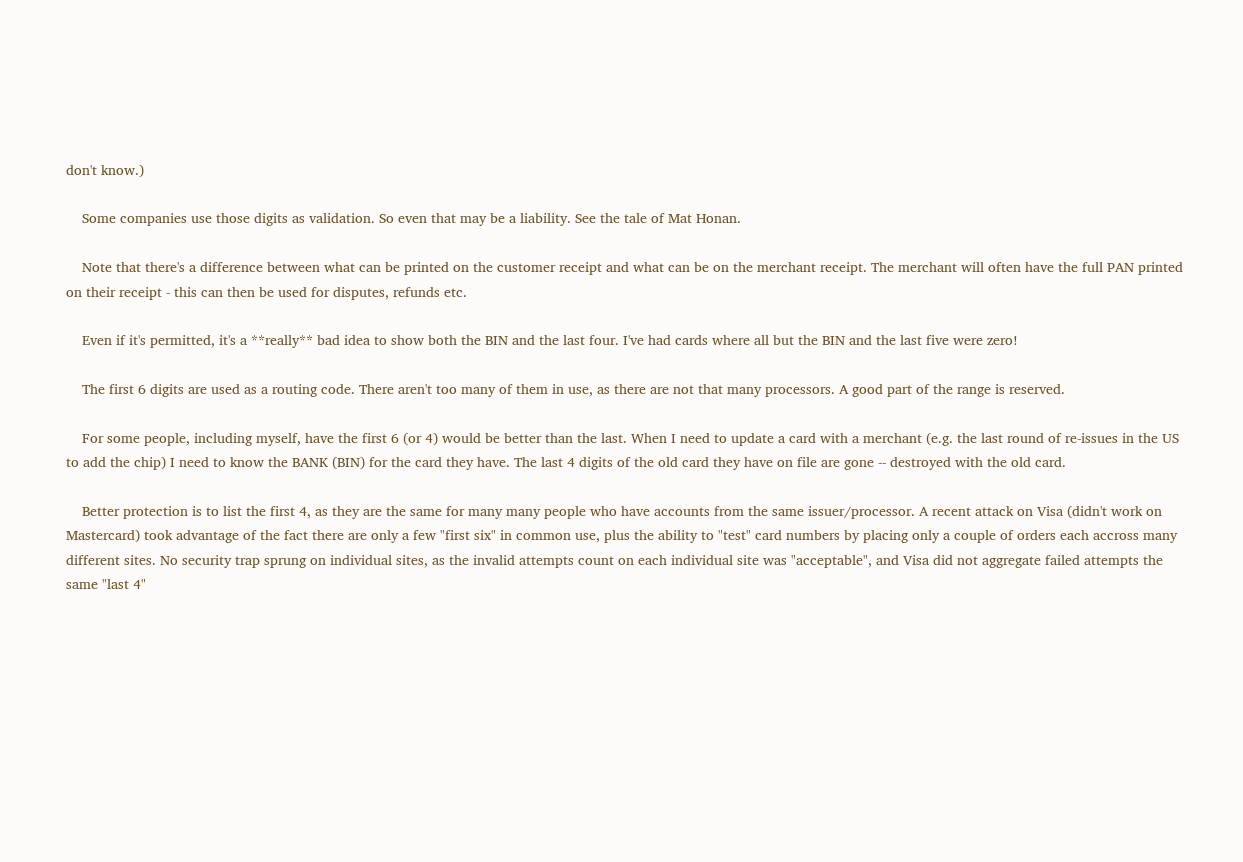don't know.)

    Some companies use those digits as validation. So even that may be a liability. See the tale of Mat Honan.

    Note that there's a difference between what can be printed on the customer receipt and what can be on the merchant receipt. The merchant will often have the full PAN printed on their receipt - this can then be used for disputes, refunds etc.

    Even if it's permitted, it's a **really** bad idea to show both the BIN and the last four. I've had cards where all but the BIN and the last five were zero!

    The first 6 digits are used as a routing code. There aren't too many of them in use, as there are not that many processors. A good part of the range is reserved.

    For some people, including myself, have the first 6 (or 4) would be better than the last. When I need to update a card with a merchant (e.g. the last round of re-issues in the US to add the chip) I need to know the BANK (BIN) for the card they have. The last 4 digits of the old card they have on file are gone -- destroyed with the old card.

    Better protection is to list the first 4, as they are the same for many many people who have accounts from the same issuer/processor. A recent attack on Visa (didn't work on Mastercard) took advantage of the fact there are only a few "first six" in common use, plus the ability to "test" card numbers by placing only a couple of orders each accross many different sites. No security trap sprung on individual sites, as the invalid attempts count on each individual site was "acceptable", and Visa did not aggregate failed attempts the same "last 4"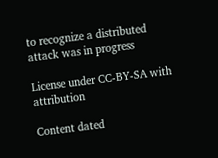to recognize a distributed attack was in progress

License under CC-BY-SA with attribution

Content dated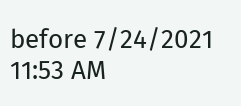before 7/24/2021 11:53 AM